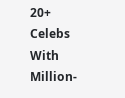20+ Celebs With Million-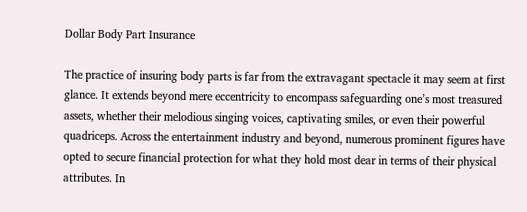Dollar Body Part Insurance

The practice of insuring body parts is far from the extravagant spectacle it may seem at first glance. It extends beyond mere eccentricity to encompass safeguarding one’s most treasured assets, whether their melodious singing voices, captivating smiles, or even their powerful quadriceps. Across the entertainment industry and beyond, numerous prominent figures have opted to secure financial protection for what they hold most dear in terms of their physical attributes. In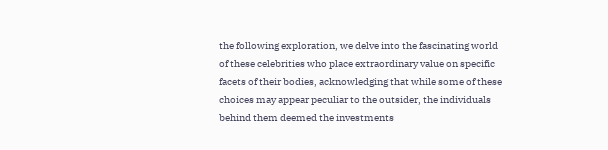the following exploration, we delve into the fascinating world of these celebrities who place extraordinary value on specific facets of their bodies, acknowledging that while some of these choices may appear peculiar to the outsider, the individuals behind them deemed the investments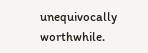unequivocally worthwhile.